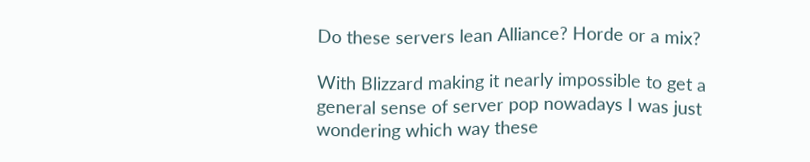Do these servers lean Alliance? Horde or a mix?

With Blizzard making it nearly impossible to get a general sense of server pop nowadays I was just wondering which way these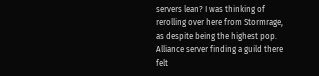servers lean? I was thinking of rerolling over here from Stormrage, as despite being the highest pop. Alliance server finding a guild there felt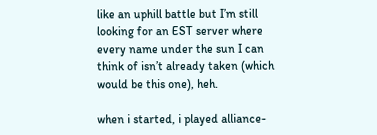like an uphill battle but I’m still looking for an EST server where every name under the sun I can think of isn’t already taken (which would be this one), heh.

when i started, i played alliance-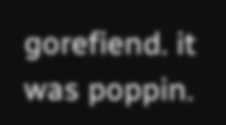gorefiend. it was poppin.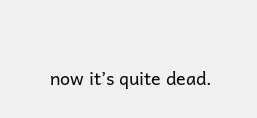now it’s quite dead.